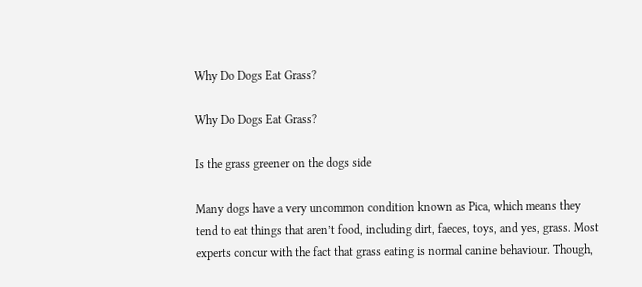Why Do Dogs Eat Grass?

Why Do Dogs Eat Grass?

Is the grass greener on the dogs side

Many dogs have a very uncommon condition known as Pica, which means they tend to eat things that aren’t food, including dirt, faeces, toys, and yes, grass. Most experts concur with the fact that grass eating is normal canine behaviour. Though,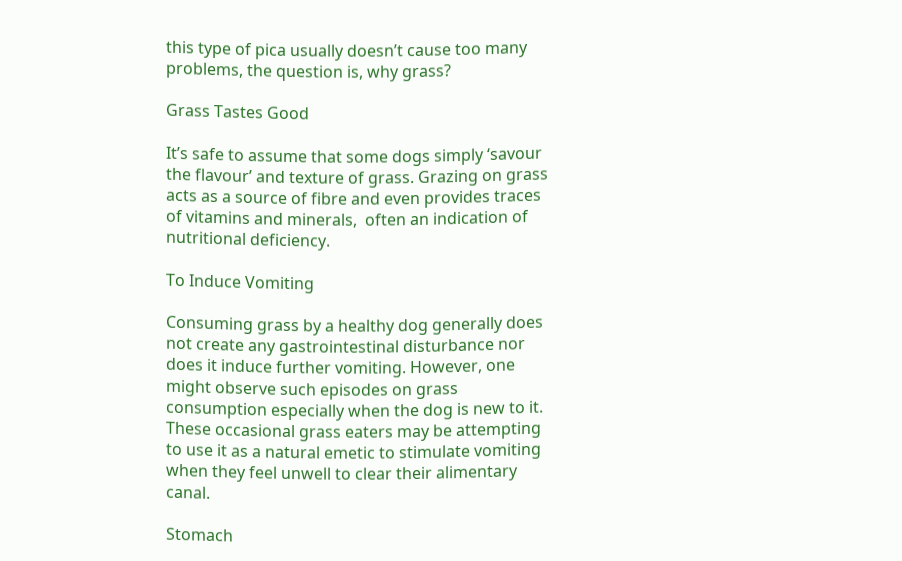this type of pica usually doesn’t cause too many problems, the question is, why grass?

Grass Tastes Good

It’s safe to assume that some dogs simply ‘savour the flavour’ and texture of grass. Grazing on grass acts as a source of fibre and even provides traces of vitamins and minerals,  often an indication of nutritional deficiency.

To Induce Vomiting

Consuming grass by a healthy dog generally does not create any gastrointestinal disturbance nor does it induce further vomiting. However, one might observe such episodes on grass consumption especially when the dog is new to it. These occasional grass eaters may be attempting to use it as a natural emetic to stimulate vomiting when they feel unwell to clear their alimentary canal.

Stomach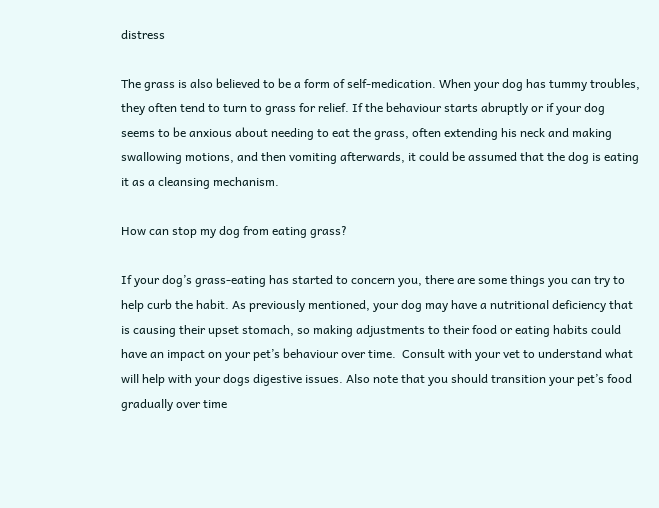distress

The grass is also believed to be a form of self-medication. When your dog has tummy troubles, they often tend to turn to grass for relief. If the behaviour starts abruptly or if your dog seems to be anxious about needing to eat the grass, often extending his neck and making swallowing motions, and then vomiting afterwards, it could be assumed that the dog is eating it as a cleansing mechanism.

How can stop my dog from eating grass?

If your dog’s grass-eating has started to concern you, there are some things you can try to help curb the habit. As previously mentioned, your dog may have a nutritional deficiency that is causing their upset stomach, so making adjustments to their food or eating habits could have an impact on your pet’s behaviour over time.  Consult with your vet to understand what will help with your dogs digestive issues. Also note that you should transition your pet’s food gradually over time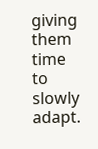giving them time to slowly adapt.